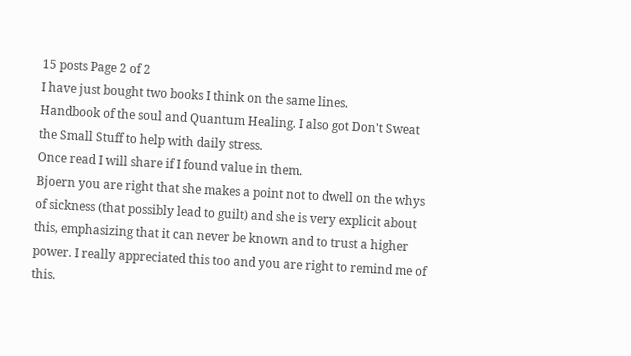15 posts Page 2 of 2
I have just bought two books I think on the same lines.
Handbook of the soul and Quantum Healing. I also got Don't Sweat the Small Stuff to help with daily stress.
Once read I will share if I found value in them.
Bjoern you are right that she makes a point not to dwell on the whys of sickness (that possibly lead to guilt) and she is very explicit about this, emphasizing that it can never be known and to trust a higher power. I really appreciated this too and you are right to remind me of this.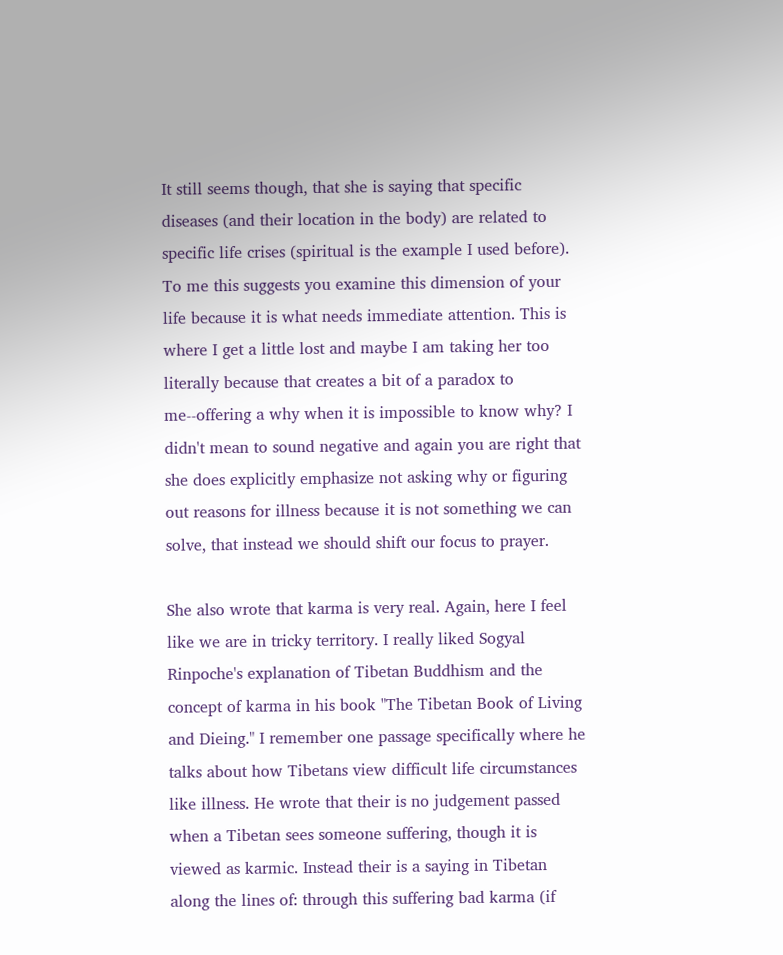It still seems though, that she is saying that specific diseases (and their location in the body) are related to specific life crises (spiritual is the example I used before). To me this suggests you examine this dimension of your life because it is what needs immediate attention. This is where I get a little lost and maybe I am taking her too literally because that creates a bit of a paradox to me--offering a why when it is impossible to know why? I didn't mean to sound negative and again you are right that she does explicitly emphasize not asking why or figuring out reasons for illness because it is not something we can solve, that instead we should shift our focus to prayer.

She also wrote that karma is very real. Again, here I feel like we are in tricky territory. I really liked Sogyal Rinpoche's explanation of Tibetan Buddhism and the concept of karma in his book "The Tibetan Book of Living and Dieing." I remember one passage specifically where he talks about how Tibetans view difficult life circumstances like illness. He wrote that their is no judgement passed when a Tibetan sees someone suffering, though it is viewed as karmic. Instead their is a saying in Tibetan along the lines of: through this suffering bad karma (if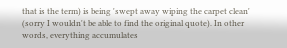that is the term) is being 'swept away wiping the carpet clean' (sorry I wouldn't be able to find the original quote). In other words, everything accumulates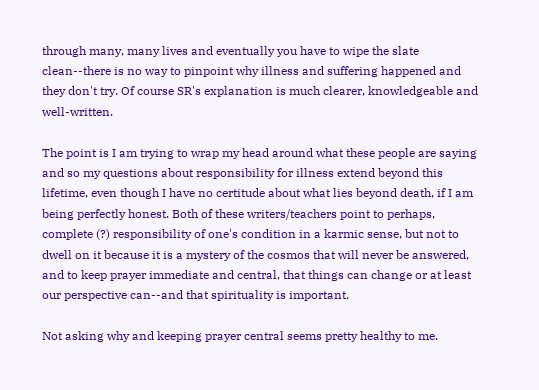through many, many lives and eventually you have to wipe the slate clean--there is no way to pinpoint why illness and suffering happened and they don't try. Of course SR's explanation is much clearer, knowledgeable and well-written.

The point is I am trying to wrap my head around what these people are saying and so my questions about responsibility for illness extend beyond this lifetime, even though I have no certitude about what lies beyond death, if I am being perfectly honest. Both of these writers/teachers point to perhaps, complete (?) responsibility of one's condition in a karmic sense, but not to dwell on it because it is a mystery of the cosmos that will never be answered, and to keep prayer immediate and central, that things can change or at least our perspective can--and that spirituality is important.

Not asking why and keeping prayer central seems pretty healthy to me.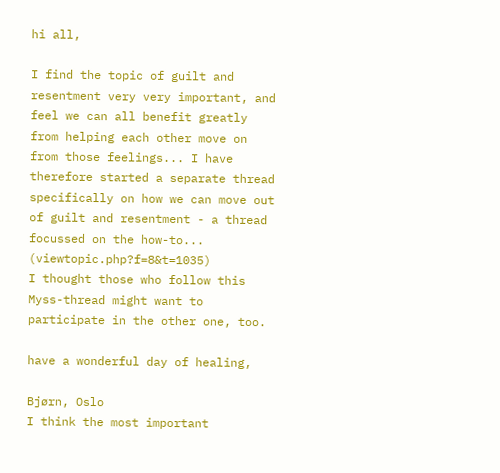hi all,

I find the topic of guilt and resentment very very important, and feel we can all benefit greatly from helping each other move on from those feelings... I have therefore started a separate thread specifically on how we can move out of guilt and resentment - a thread focussed on the how-to... (viewtopic.php?f=8&t=1035)
I thought those who follow this Myss-thread might want to participate in the other one, too.

have a wonderful day of healing,

Bjørn, Oslo
I think the most important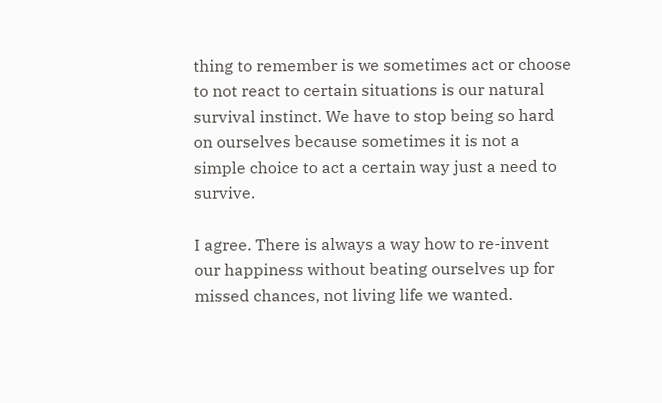thing to remember is we sometimes act or choose to not react to certain situations is our natural survival instinct. We have to stop being so hard on ourselves because sometimes it is not a simple choice to act a certain way just a need to survive.

I agree. There is always a way how to re-invent our happiness without beating ourselves up for missed chances, not living life we wanted.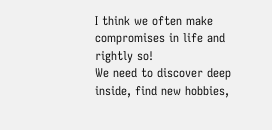I think we often make compromises in life and rightly so!
We need to discover deep inside, find new hobbies,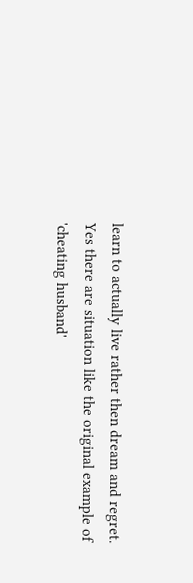learn to actually live rather then dream and regret.
Yes there are situation like the original example of 'cheating husband'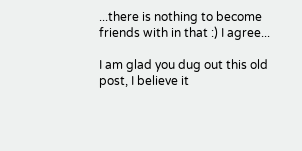...there is nothing to become friends with in that :) I agree...

I am glad you dug out this old post, I believe it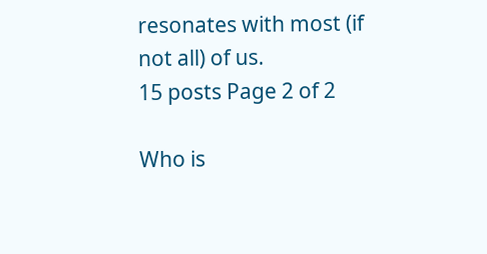resonates with most (if not all) of us.
15 posts Page 2 of 2

Who is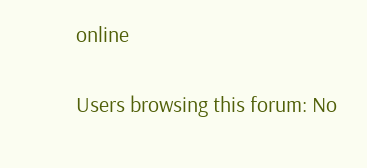online

Users browsing this forum: No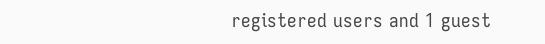registered users and 1 guest